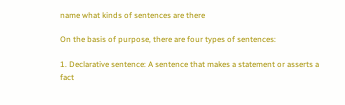name what kinds of sentences are there

On the basis of purpose, there are four types of sentences:

1. Declarative sentence: A sentence that makes a statement or asserts a fact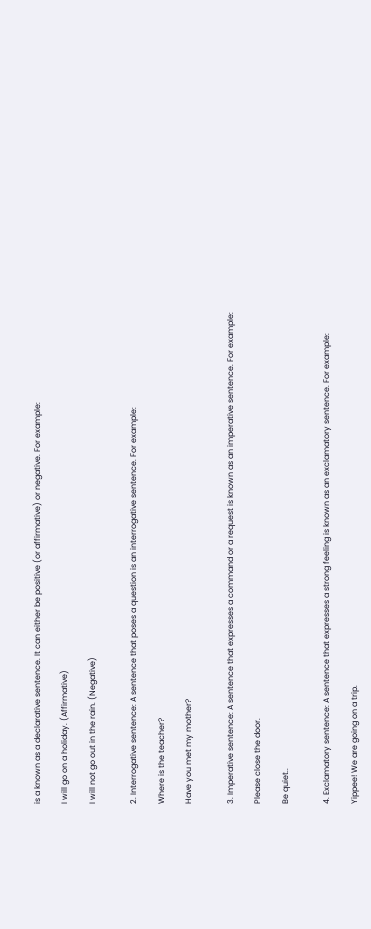is a known as a declarative sentence. It can either be positive (or affirmative) or negative. For example:

I will go on a holiday. (Affirmative)

I will not go out in the rain. (Negative)


2. Interrogative sentence: A sentence that poses a question is an interrogative sentence. For example:

Where is the teacher?

Have you met my mother?


3. Imperative sentence: A sentence that expresses a command or a request is known as an imperative sentence. For example:

Please close the door.

Be quiet..


4. Exclamatory sentence: A sentence that expresses a strong feeling is known as an exclamatory sentence. For example:

Yippee! We are going on a trip.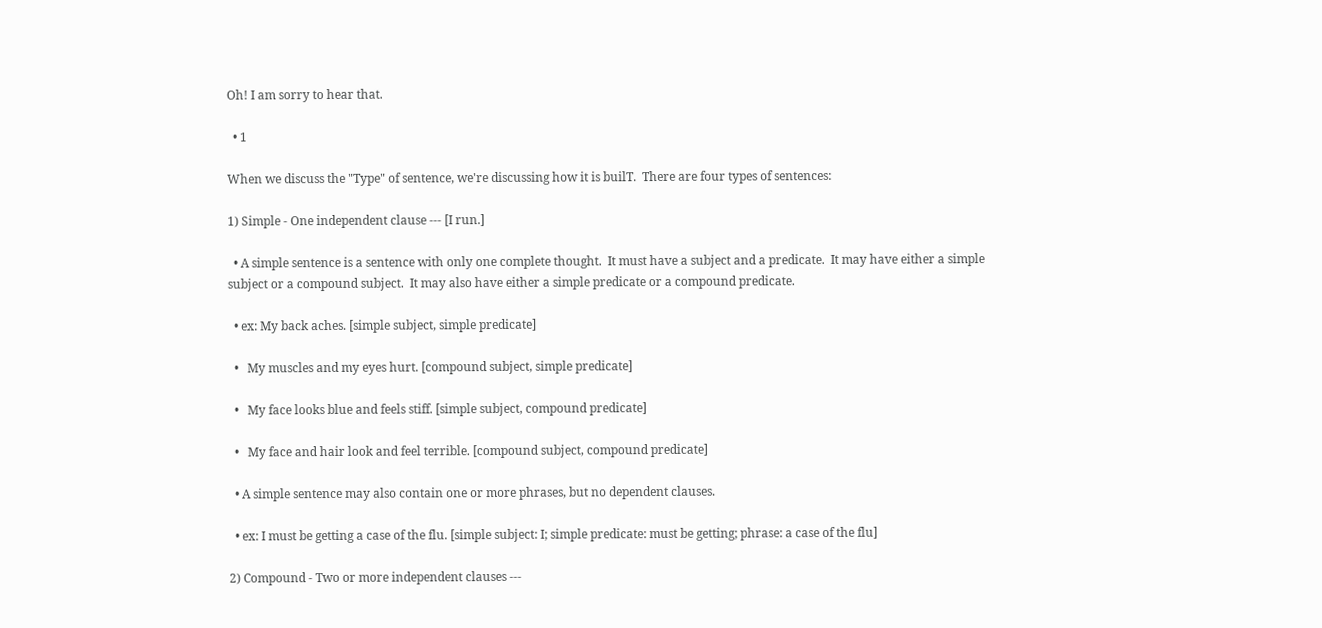Oh! I am sorry to hear that.

  • 1

When we discuss the "Type" of sentence, we're discussing how it is builT.  There are four types of sentences:

1) Simple - One independent clause --- [I run.]

  • A simple sentence is a sentence with only one complete thought.  It must have a subject and a predicate.  It may have either a simple subject or a compound subject.  It may also have either a simple predicate or a compound predicate.

  • ex: My back aches. [simple subject, simple predicate]

  •   My muscles and my eyes hurt. [compound subject, simple predicate]

  •   My face looks blue and feels stiff. [simple subject, compound predicate]

  •   My face and hair look and feel terrible. [compound subject, compound predicate]

  • A simple sentence may also contain one or more phrases, but no dependent clauses.

  • ex: I must be getting a case of the flu. [simple subject: I; simple predicate: must be getting; phrase: a case of the flu]

2) Compound - Two or more independent clauses ---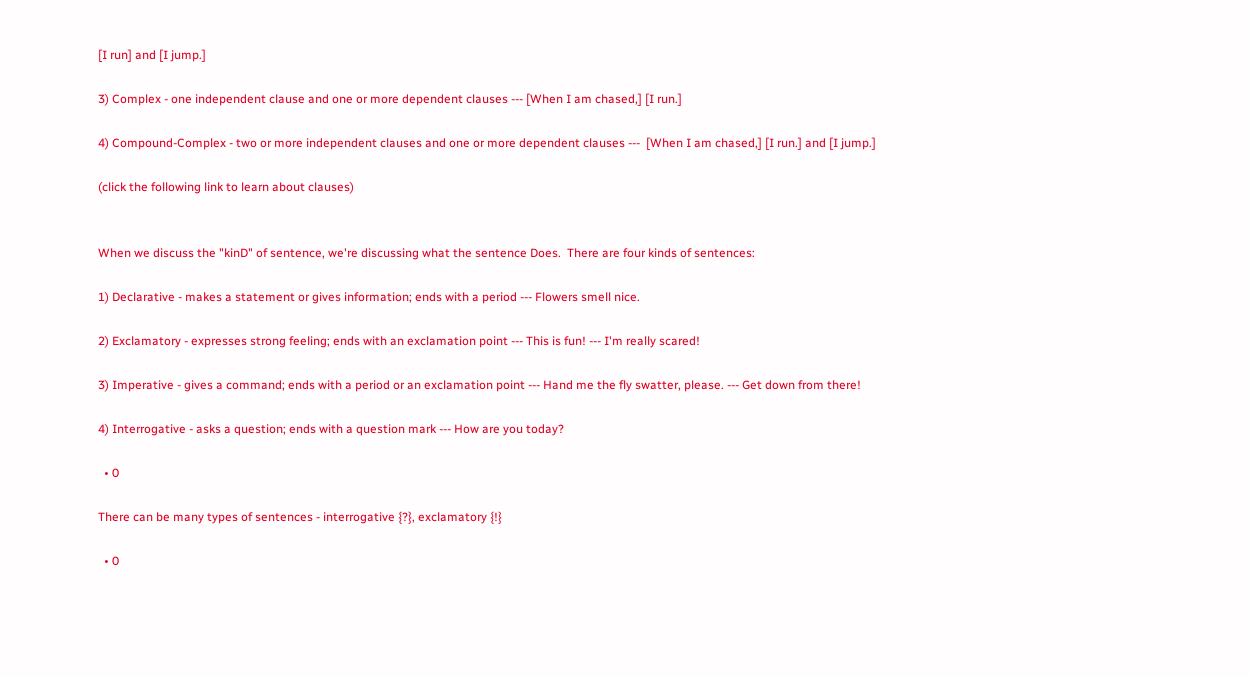[I run] and [I jump.]

3) Complex - one independent clause and one or more dependent clauses --- [When I am chased,] [I run.]

4) Compound-Complex - two or more independent clauses and one or more dependent clauses ---  [When I am chased,] [I run.] and [I jump.]

(click the following link to learn about clauses)


When we discuss the "kinD" of sentence, we're discussing what the sentence Does.  There are four kinds of sentences:

1) Declarative - makes a statement or gives information; ends with a period --- Flowers smell nice.

2) Exclamatory - expresses strong feeling; ends with an exclamation point --- This is fun! --- I'm really scared!

3) Imperative - gives a command; ends with a period or an exclamation point --- Hand me the fly swatter, please. --- Get down from there!

4) Interrogative - asks a question; ends with a question mark --- How are you today?

  • 0

There can be many types of sentences - interrogative {?}, exclamatory {!}

  • 0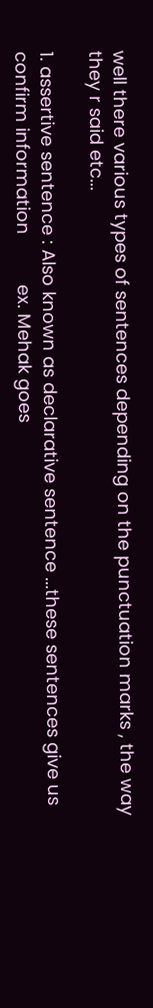well there various types of sentences depending on the punctuation marks , the way they r said etc...

1. assertive sentence : Also known as declarative sentence ...these sentences give us confirm information          ex. Mehak goes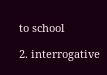to school

2. interrogative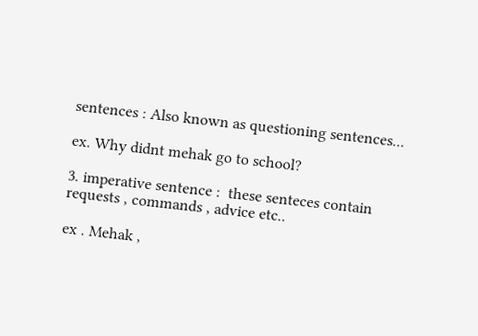sentences : Also known as questioning sentences...

ex. Why didnt mehak go to school?

3. imperative sentence :  these senteces contain requests , commands , advice etc..

ex . Mehak ,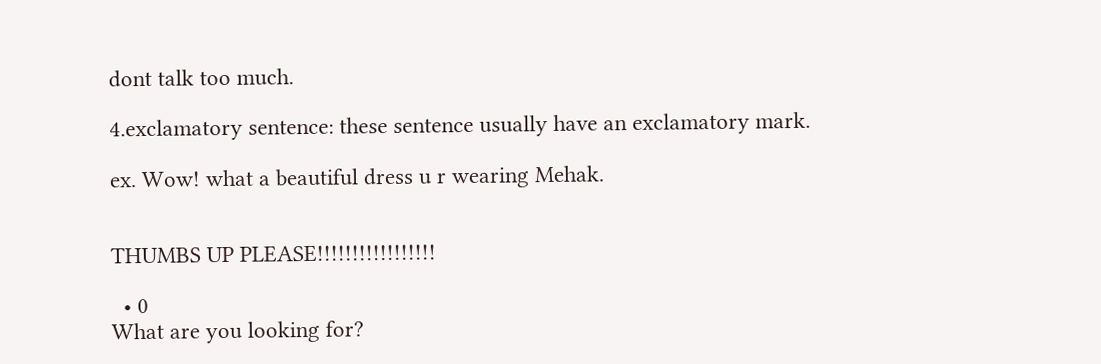dont talk too much.

4.exclamatory sentence: these sentence usually have an exclamatory mark.

ex. Wow! what a beautiful dress u r wearing Mehak.


THUMBS UP PLEASE!!!!!!!!!!!!!!!!!

  • 0
What are you looking for?